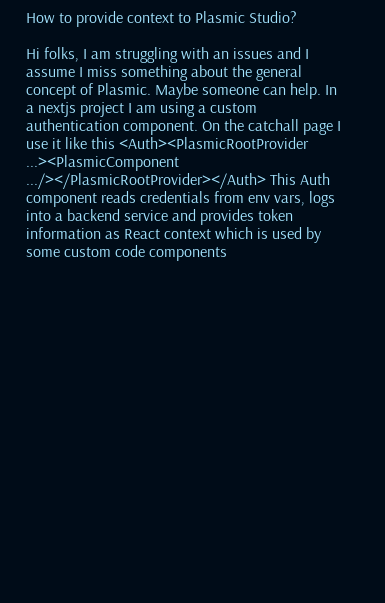How to provide context to Plasmic Studio?

Hi folks, I am struggling with an issues and I assume I miss something about the general concept of Plasmic. Maybe someone can help. In a nextjs project I am using a custom authentication component. On the catchall page I use it like this <Auth><PlasmicRootProvider ...><PlasmicComponent .../></PlasmicRootProvider></Auth> This Auth component reads credentials from env vars, logs into a backend service and provides token information as React context which is used by some custom code components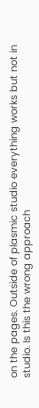on the pages. Outside of plasmic studio everything works but not in studio. Is this the wrong approach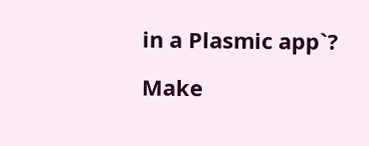in a Plasmic app`?

Make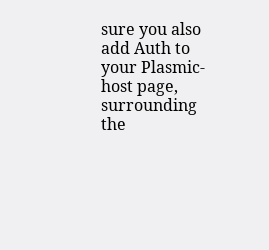sure you also add Auth to your Plasmic-host page, surrounding the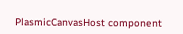PlasmicCanvasHost component